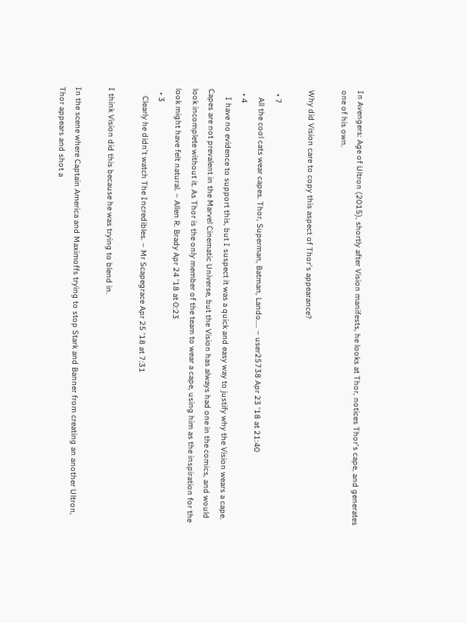In Avengers: Age of Ultron (2015), shortly after Vision manifests, he looks at Thor, notices Thor's cape, and generates one of his own.

Why did Vision care to copy this aspect of Thor's appearance?

  • 7
    All the cool cats wear capes. Thor, Superman, Batman, Lando.... – user25738 Apr 23 '18 at 21:40
  • 4
    I have no evidence to support this, but I suspect it was a quick and easy way to justify why the Vision wears a cape. Capes are not prevalent in the Marvel Cinematic Universe, but the Vision has always had one in the comics, and would look incomplete without it. As Thor is the only member of the team to wear a cape, using him as the inspiration for the look might have felt natural. – Allen R. Brady Apr 24 '18 at 0:23
  • 3
    Clearly he didn't watch The Incredibles. – Mr Scapegrace Apr 25 '18 at 7:31

I think Vision did this because he was trying to blend in.

In the scene where Captain America and Maximoffs trying to stop Stark and Banner from creating an another Ultron, Thor appears and shot a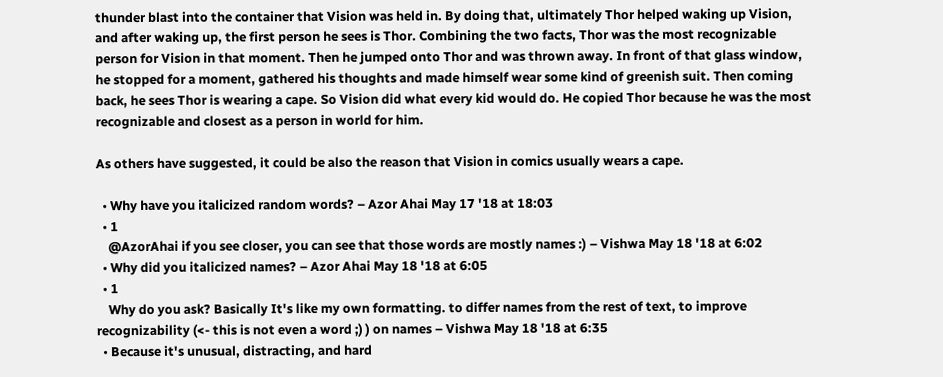thunder blast into the container that Vision was held in. By doing that, ultimately Thor helped waking up Vision, and after waking up, the first person he sees is Thor. Combining the two facts, Thor was the most recognizable person for Vision in that moment. Then he jumped onto Thor and was thrown away. In front of that glass window, he stopped for a moment, gathered his thoughts and made himself wear some kind of greenish suit. Then coming back, he sees Thor is wearing a cape. So Vision did what every kid would do. He copied Thor because he was the most recognizable and closest as a person in world for him.

As others have suggested, it could be also the reason that Vision in comics usually wears a cape.

  • Why have you italicized random words? – Azor Ahai May 17 '18 at 18:03
  • 1
    @AzorAhai if you see closer, you can see that those words are mostly names :) – Vishwa May 18 '18 at 6:02
  • Why did you italicized names? – Azor Ahai May 18 '18 at 6:05
  • 1
    Why do you ask? Basically It's like my own formatting. to differ names from the rest of text, to improve recognizability (<- this is not even a word ;) ) on names – Vishwa May 18 '18 at 6:35
  • Because it's unusual, distracting, and hard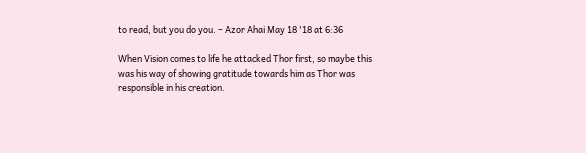to read, but you do you. – Azor Ahai May 18 '18 at 6:36

When Vision comes to life he attacked Thor first, so maybe this was his way of showing gratitude towards him as Thor was responsible in his creation.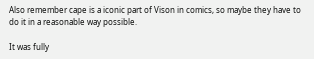Also remember cape is a iconic part of Vison in comics, so maybe they have to do it in a reasonable way possible.

It was fully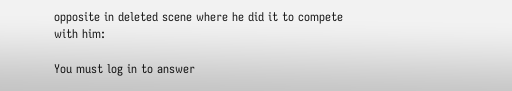opposite in deleted scene where he did it to compete with him:

You must log in to answer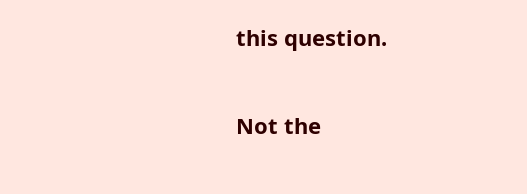this question.

Not the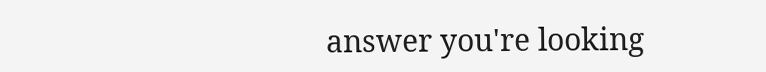answer you're looking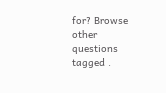for? Browse other questions tagged .